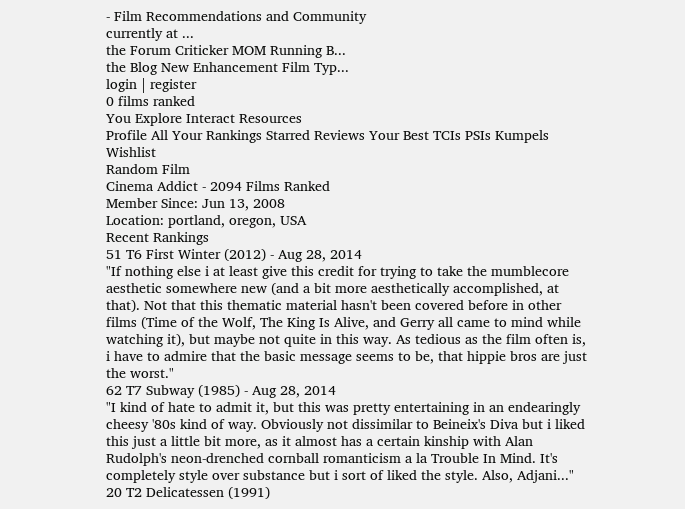- Film Recommendations and Community
currently at ...
the Forum Criticker MOM Running B...
the Blog New Enhancement Film Typ...
login | register
0 films ranked
You Explore Interact Resources
Profile All Your Rankings Starred Reviews Your Best TCIs PSIs Kumpels Wishlist
Random Film
Cinema Addict - 2094 Films Ranked
Member Since: Jun 13, 2008
Location: portland, oregon, USA
Recent Rankings
51 T6 First Winter (2012) - Aug 28, 2014
"If nothing else i at least give this credit for trying to take the mumblecore aesthetic somewhere new (and a bit more aesthetically accomplished, at that). Not that this thematic material hasn't been covered before in other films (Time of the Wolf, The King Is Alive, and Gerry all came to mind while watching it), but maybe not quite in this way. As tedious as the film often is, i have to admire that the basic message seems to be, that hippie bros are just the worst."
62 T7 Subway (1985) - Aug 28, 2014
"I kind of hate to admit it, but this was pretty entertaining in an endearingly cheesy '80s kind of way. Obviously not dissimilar to Beineix's Diva but i liked this just a little bit more, as it almost has a certain kinship with Alan Rudolph's neon-drenched cornball romanticism a la Trouble In Mind. It's completely style over substance but i sort of liked the style. Also, Adjani..."
20 T2 Delicatessen (1991)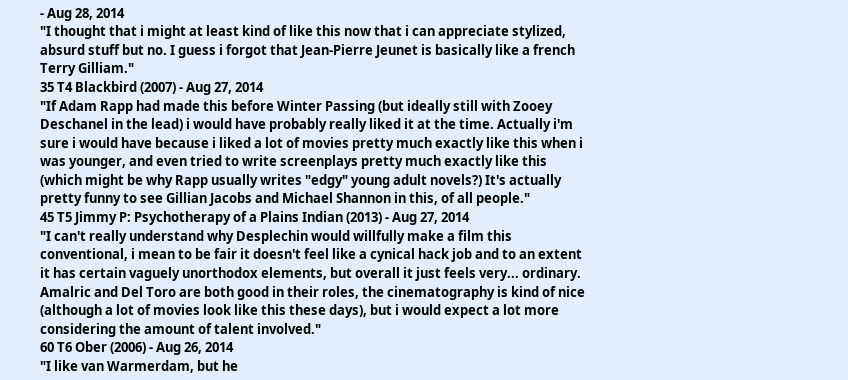- Aug 28, 2014
"I thought that i might at least kind of like this now that i can appreciate stylized, absurd stuff but no. I guess i forgot that Jean-Pierre Jeunet is basically like a french Terry Gilliam."
35 T4 Blackbird (2007) - Aug 27, 2014
"If Adam Rapp had made this before Winter Passing (but ideally still with Zooey Deschanel in the lead) i would have probably really liked it at the time. Actually i'm sure i would have because i liked a lot of movies pretty much exactly like this when i was younger, and even tried to write screenplays pretty much exactly like this (which might be why Rapp usually writes "edgy" young adult novels?) It's actually pretty funny to see Gillian Jacobs and Michael Shannon in this, of all people."
45 T5 Jimmy P: Psychotherapy of a Plains Indian (2013) - Aug 27, 2014
"I can't really understand why Desplechin would willfully make a film this conventional, i mean to be fair it doesn't feel like a cynical hack job and to an extent it has certain vaguely unorthodox elements, but overall it just feels very... ordinary. Amalric and Del Toro are both good in their roles, the cinematography is kind of nice (although a lot of movies look like this these days), but i would expect a lot more considering the amount of talent involved."
60 T6 Ober (2006) - Aug 26, 2014
"I like van Warmerdam, but he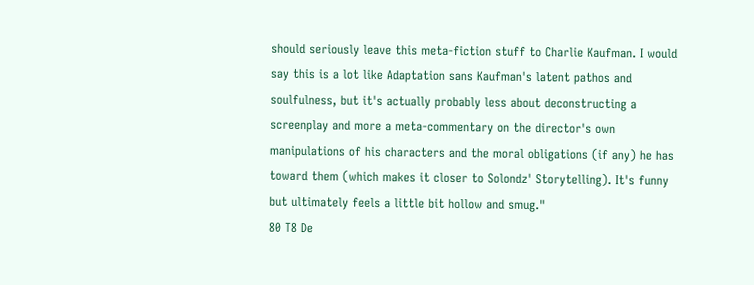should seriously leave this meta-fiction stuff to Charlie Kaufman. I would say this is a lot like Adaptation sans Kaufman's latent pathos and soulfulness, but it's actually probably less about deconstructing a screenplay and more a meta-commentary on the director's own manipulations of his characters and the moral obligations (if any) he has toward them (which makes it closer to Solondz' Storytelling). It's funny but ultimately feels a little bit hollow and smug."
80 T8 De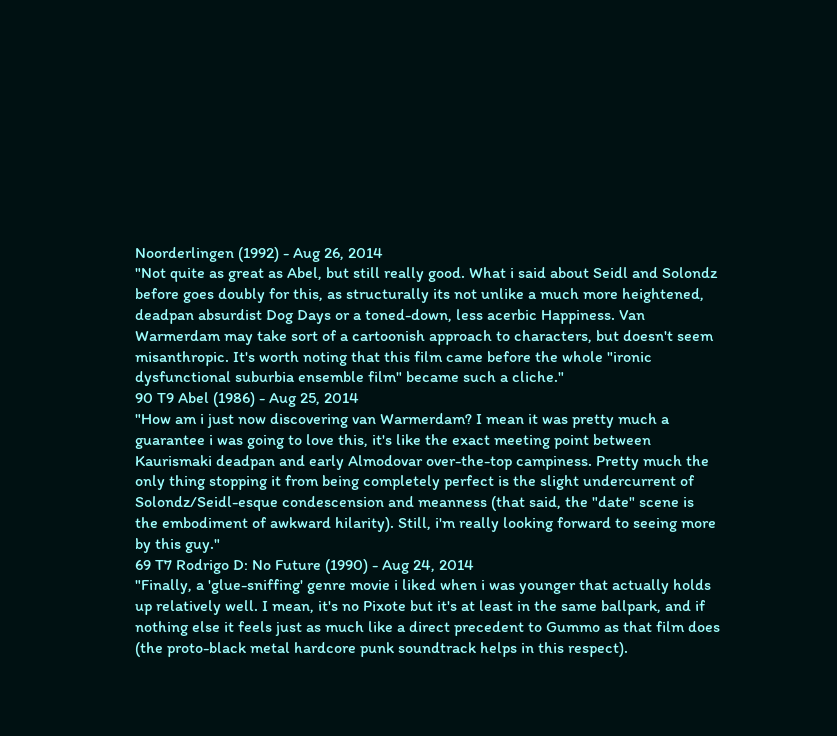Noorderlingen (1992) - Aug 26, 2014
"Not quite as great as Abel, but still really good. What i said about Seidl and Solondz before goes doubly for this, as structurally its not unlike a much more heightened, deadpan absurdist Dog Days or a toned-down, less acerbic Happiness. Van Warmerdam may take sort of a cartoonish approach to characters, but doesn't seem misanthropic. It's worth noting that this film came before the whole "ironic dysfunctional suburbia ensemble film" became such a cliche."
90 T9 Abel (1986) - Aug 25, 2014
"How am i just now discovering van Warmerdam? I mean it was pretty much a guarantee i was going to love this, it's like the exact meeting point between Kaurismaki deadpan and early Almodovar over-the-top campiness. Pretty much the only thing stopping it from being completely perfect is the slight undercurrent of Solondz/Seidl-esque condescension and meanness (that said, the "date" scene is the embodiment of awkward hilarity). Still, i'm really looking forward to seeing more by this guy."
69 T7 Rodrigo D: No Future (1990) - Aug 24, 2014
"Finally, a 'glue-sniffing' genre movie i liked when i was younger that actually holds up relatively well. I mean, it's no Pixote but it's at least in the same ballpark, and if nothing else it feels just as much like a direct precedent to Gummo as that film does (the proto-black metal hardcore punk soundtrack helps in this respect).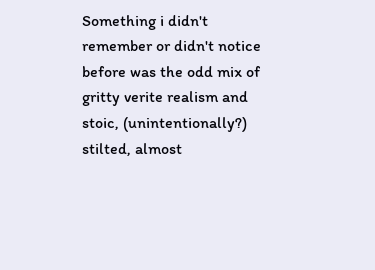Something i didn't remember or didn't notice before was the odd mix of gritty verite realism and stoic, (unintentionally?) stilted, almost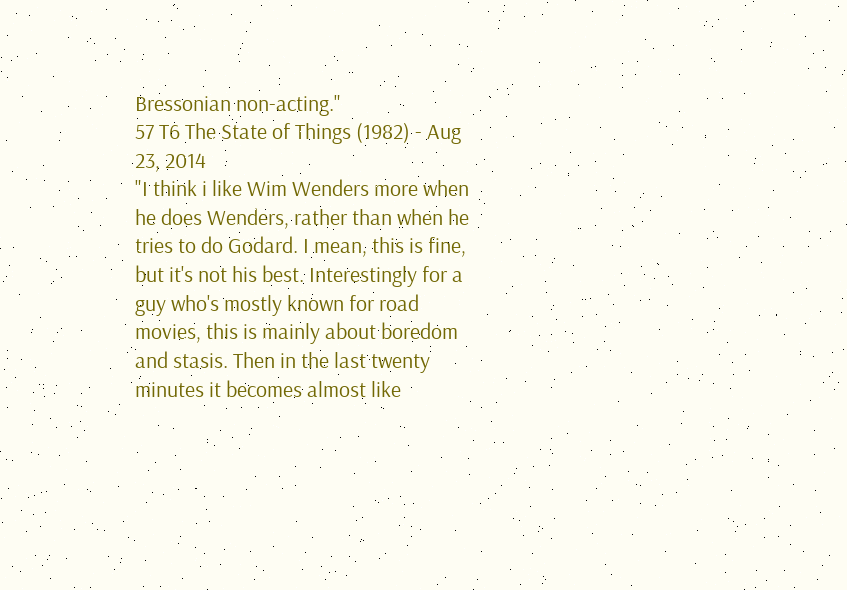Bressonian non-acting."
57 T6 The State of Things (1982) - Aug 23, 2014
"I think i like Wim Wenders more when he does Wenders, rather than when he tries to do Godard. I mean, this is fine, but it's not his best. Interestingly for a guy who's mostly known for road movies, this is mainly about boredom and stasis. Then in the last twenty minutes it becomes almost like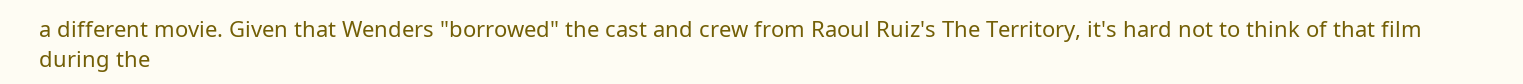a different movie. Given that Wenders "borrowed" the cast and crew from Raoul Ruiz's The Territory, it's hard not to think of that film during the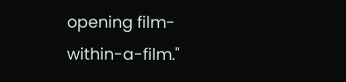opening film-within-a-film."